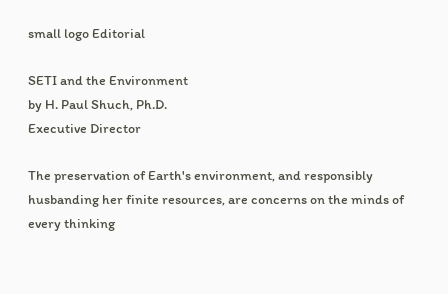small logo Editorial

SETI and the Environment
by H. Paul Shuch, Ph.D.
Executive Director

The preservation of Earth's environment, and responsibly husbanding her finite resources, are concerns on the minds of every thinking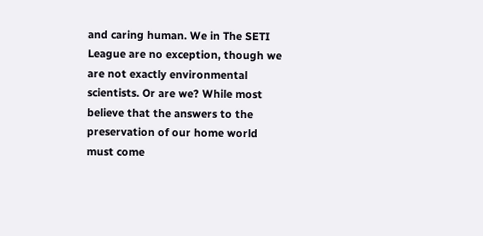and caring human. We in The SETI League are no exception, though we are not exactly environmental scientists. Or are we? While most believe that the answers to the preservation of our home world must come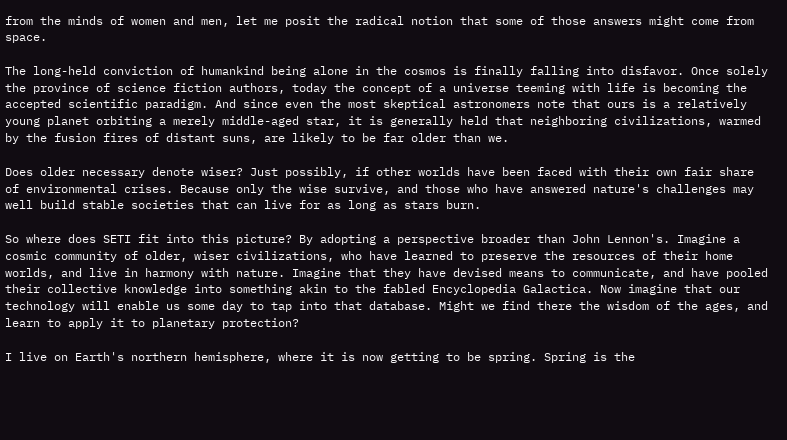from the minds of women and men, let me posit the radical notion that some of those answers might come from space.

The long-held conviction of humankind being alone in the cosmos is finally falling into disfavor. Once solely the province of science fiction authors, today the concept of a universe teeming with life is becoming the accepted scientific paradigm. And since even the most skeptical astronomers note that ours is a relatively young planet orbiting a merely middle-aged star, it is generally held that neighboring civilizations, warmed by the fusion fires of distant suns, are likely to be far older than we.

Does older necessary denote wiser? Just possibly, if other worlds have been faced with their own fair share of environmental crises. Because only the wise survive, and those who have answered nature's challenges may well build stable societies that can live for as long as stars burn.

So where does SETI fit into this picture? By adopting a perspective broader than John Lennon's. Imagine a cosmic community of older, wiser civilizations, who have learned to preserve the resources of their home worlds, and live in harmony with nature. Imagine that they have devised means to communicate, and have pooled their collective knowledge into something akin to the fabled Encyclopedia Galactica. Now imagine that our technology will enable us some day to tap into that database. Might we find there the wisdom of the ages, and learn to apply it to planetary protection?

I live on Earth's northern hemisphere, where it is now getting to be spring. Spring is the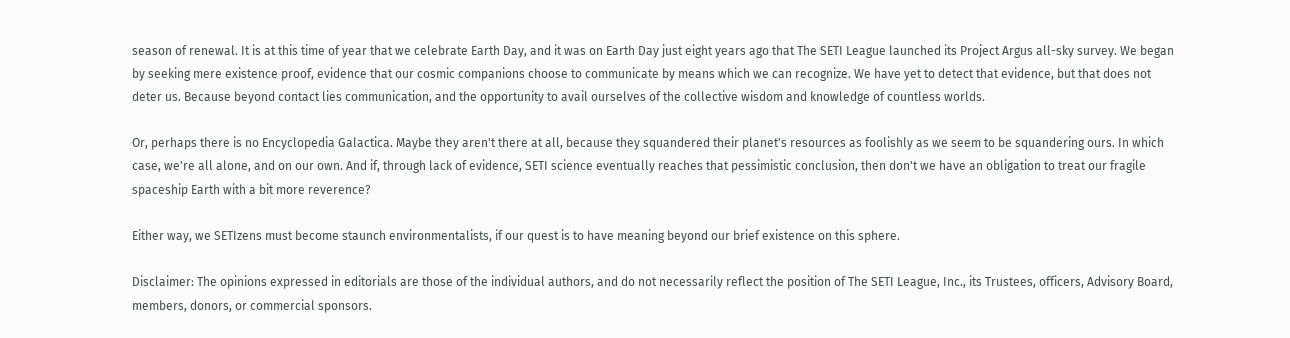season of renewal. It is at this time of year that we celebrate Earth Day, and it was on Earth Day just eight years ago that The SETI League launched its Project Argus all-sky survey. We began by seeking mere existence proof, evidence that our cosmic companions choose to communicate by means which we can recognize. We have yet to detect that evidence, but that does not deter us. Because beyond contact lies communication, and the opportunity to avail ourselves of the collective wisdom and knowledge of countless worlds.

Or, perhaps there is no Encyclopedia Galactica. Maybe they aren't there at all, because they squandered their planet's resources as foolishly as we seem to be squandering ours. In which case, we're all alone, and on our own. And if, through lack of evidence, SETI science eventually reaches that pessimistic conclusion, then don't we have an obligation to treat our fragile spaceship Earth with a bit more reverence?

Either way, we SETIzens must become staunch environmentalists, if our quest is to have meaning beyond our brief existence on this sphere.

Disclaimer: The opinions expressed in editorials are those of the individual authors, and do not necessarily reflect the position of The SETI League, Inc., its Trustees, officers, Advisory Board, members, donors, or commercial sponsors.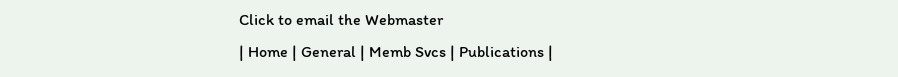Click to email the Webmaster
| Home | General | Memb Svcs | Publications |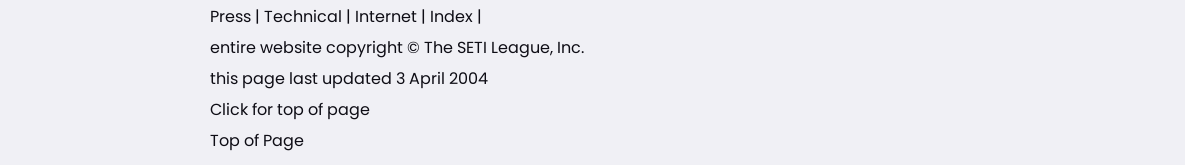Press | Technical | Internet | Index |
entire website copyright © The SETI League, Inc.
this page last updated 3 April 2004
Click for top of page
Top of Page